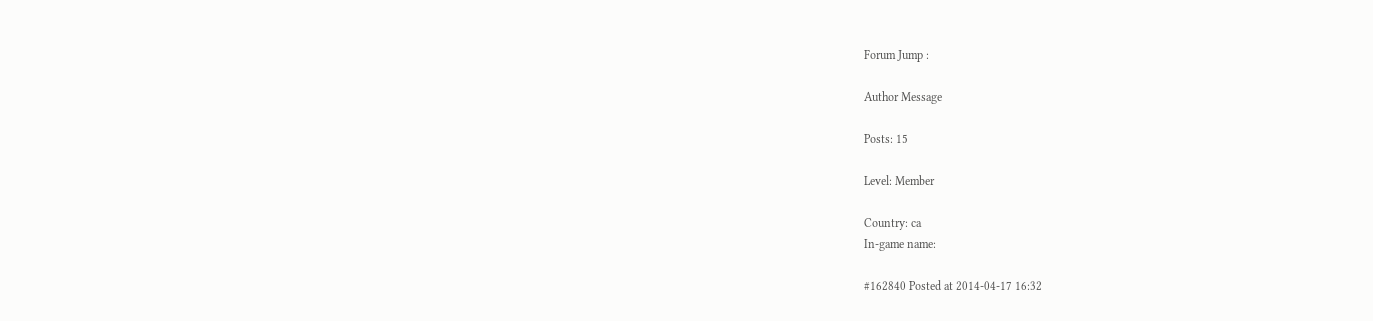Forum Jump :

Author Message

Posts: 15

Level: Member

Country: ca
In-game name:

#162840 Posted at 2014-04-17 16:32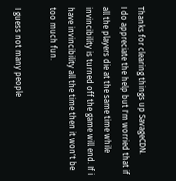Thanks for clearing things up SavageCDN.
I do appreciate the help but I'm worried that if all the players die at the same time while invincibility is turned off the game will end. If i have invincibility all the time then it won't be too much fun.

I guess not many people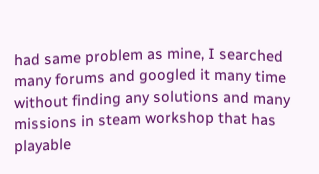had same problem as mine, I searched many forums and googled it many time without finding any solutions and many missions in steam workshop that has playable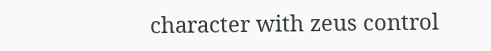character with zeus control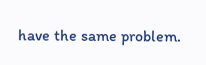have the same problem.